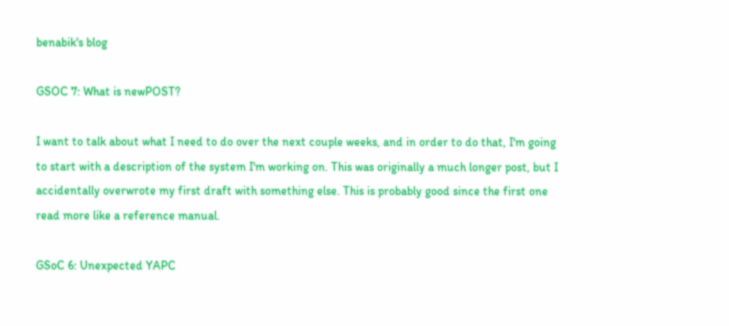benabik's blog

GSOC 7: What is newPOST?

I want to talk about what I need to do over the next couple weeks, and in order to do that, I'm going to start with a description of the system I'm working on. This was originally a much longer post, but I accidentally overwrote my first draft with something else. This is probably good since the first one read more like a reference manual.

GSoC 6: Unexpected YAPC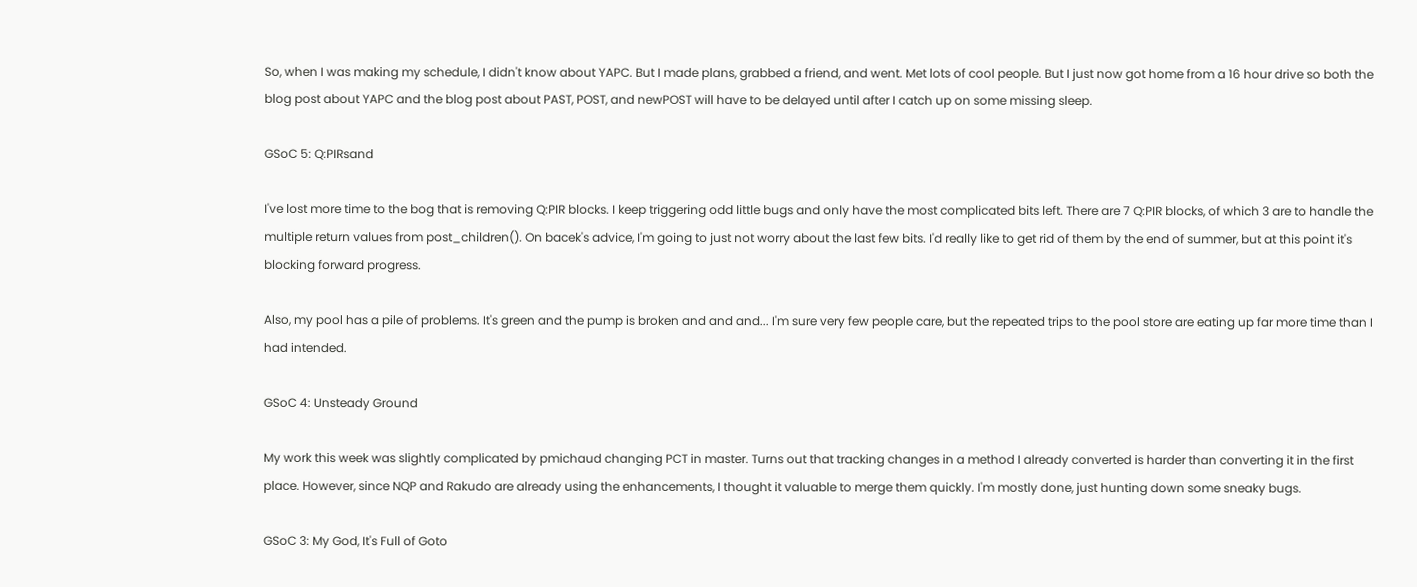So, when I was making my schedule, I didn't know about YAPC. But I made plans, grabbed a friend, and went. Met lots of cool people. But I just now got home from a 16 hour drive so both the blog post about YAPC and the blog post about PAST, POST, and newPOST will have to be delayed until after I catch up on some missing sleep.

GSoC 5: Q:PIRsand

I've lost more time to the bog that is removing Q:PIR blocks. I keep triggering odd little bugs and only have the most complicated bits left. There are 7 Q:PIR blocks, of which 3 are to handle the multiple return values from post_children(). On bacek's advice, I'm going to just not worry about the last few bits. I'd really like to get rid of them by the end of summer, but at this point it's blocking forward progress.

Also, my pool has a pile of problems. It's green and the pump is broken and and and... I'm sure very few people care, but the repeated trips to the pool store are eating up far more time than I had intended.

GSoC 4: Unsteady Ground

My work this week was slightly complicated by pmichaud changing PCT in master. Turns out that tracking changes in a method I already converted is harder than converting it in the first place. However, since NQP and Rakudo are already using the enhancements, I thought it valuable to merge them quickly. I'm mostly done, just hunting down some sneaky bugs.

GSoC 3: My God, It's Full of Goto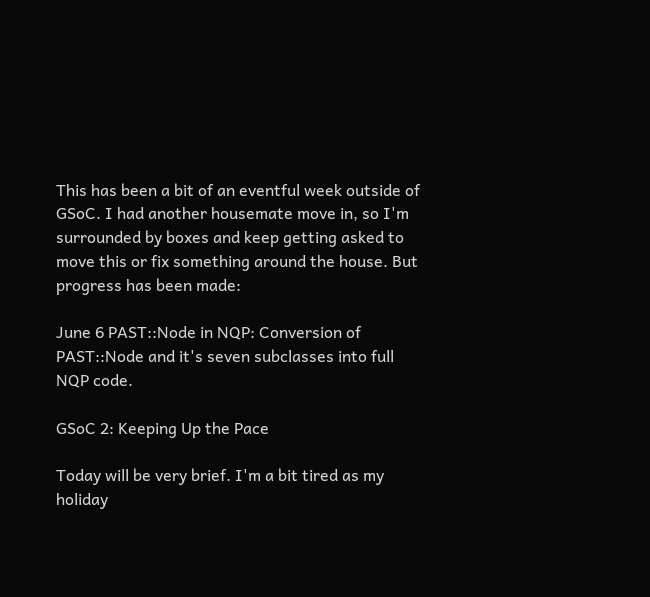This has been a bit of an eventful week outside of GSoC. I had another housemate move in, so I'm surrounded by boxes and keep getting asked to move this or fix something around the house. But progress has been made:

June 6 PAST::Node in NQP: Conversion of PAST::Node and it's seven subclasses into full NQP code.

GSoC 2: Keeping Up the Pace

Today will be very brief. I'm a bit tired as my holiday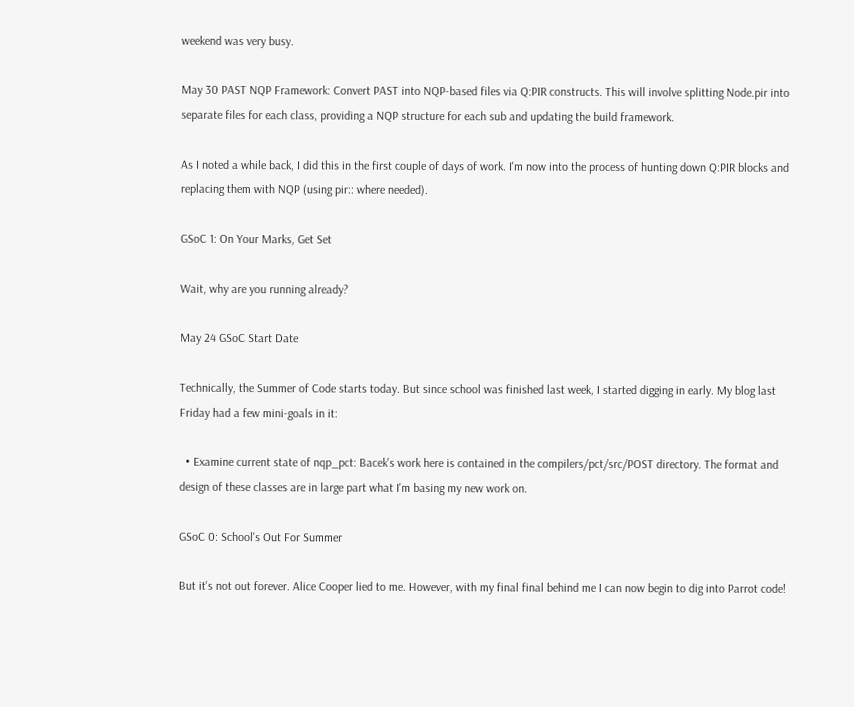weekend was very busy.

May 30 PAST NQP Framework: Convert PAST into NQP-based files via Q:PIR constructs. This will involve splitting Node.pir into separate files for each class, providing a NQP structure for each sub and updating the build framework.

As I noted a while back, I did this in the first couple of days of work. I'm now into the process of hunting down Q:PIR blocks and replacing them with NQP (using pir:: where needed).

GSoC 1: On Your Marks, Get Set

Wait, why are you running already?

May 24 GSoC Start Date

Technically, the Summer of Code starts today. But since school was finished last week, I started digging in early. My blog last Friday had a few mini-goals in it:

  • Examine current state of nqp_pct: Bacek's work here is contained in the compilers/pct/src/POST directory. The format and design of these classes are in large part what I'm basing my new work on.

GSoC 0: School's Out For Summer

But it's not out forever. Alice Cooper lied to me. However, with my final final behind me I can now begin to dig into Parrot code!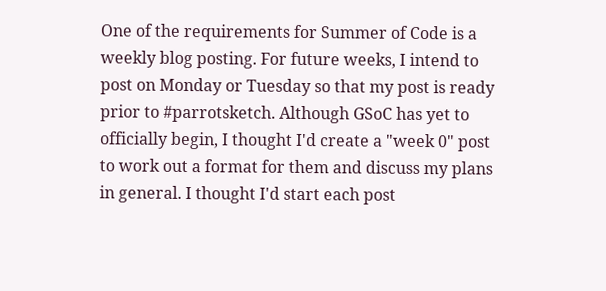One of the requirements for Summer of Code is a weekly blog posting. For future weeks, I intend to post on Monday or Tuesday so that my post is ready prior to #parrotsketch. Although GSoC has yet to officially begin, I thought I'd create a "week 0" post to work out a format for them and discuss my plans in general. I thought I'd start each post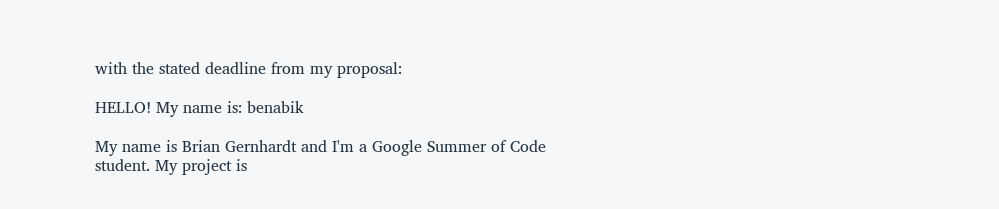with the stated deadline from my proposal:

HELLO! My name is: benabik

My name is Brian Gernhardt and I'm a Google Summer of Code student. My project is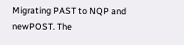Migrating PAST to NQP and newPOST. The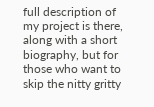full description of my project is there, along with a short biography, but for those who want to skip the nitty gritty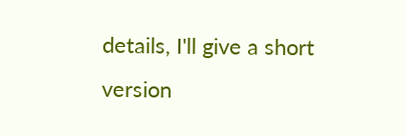details, I'll give a short version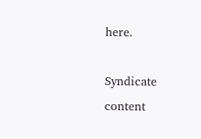here.

Syndicate content